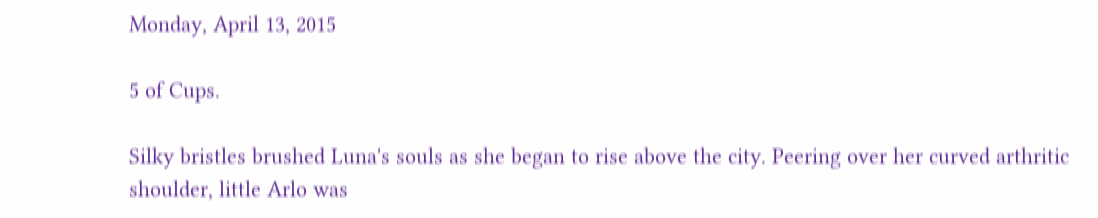Monday, April 13, 2015

5 of Cups.

Silky bristles brushed Luna's souls as she began to rise above the city. Peering over her curved arthritic shoulder, little Arlo was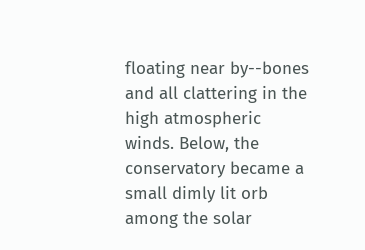floating near by--bones and all clattering in the high atmospheric winds. Below, the conservatory became a small dimly lit orb among the solar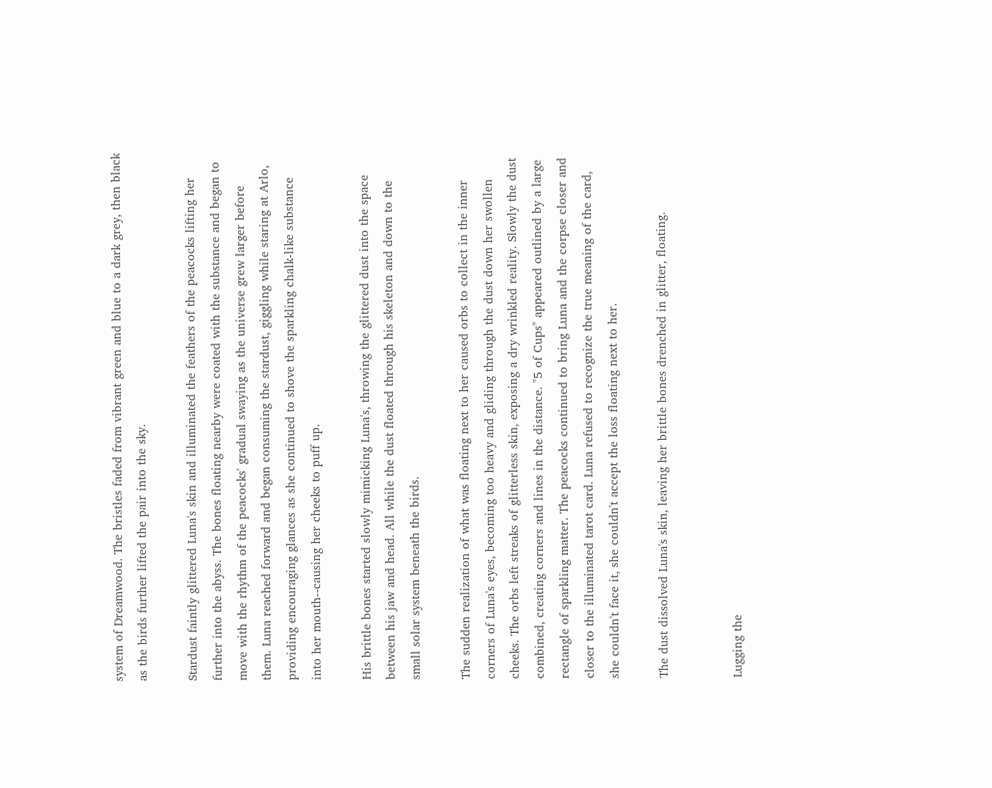system of Dreamwood. The bristles faded from vibrant green and blue to a dark grey, then black as the birds further lifted the pair into the sky.

Stardust faintly glittered Luna's skin and illuminated the feathers of the peacocks lifting her further into the abyss. The bones floating nearby were coated with the substance and began to move with the rhythm of the peacocks' gradual swaying as the universe grew larger before them. Luna reached forward and began consuming the stardust, giggling while staring at Arlo, providing encouraging glances as she continued to shove the sparkling chalk-like substance into her mouth--causing her cheeks to puff up.

His brittle bones started slowly mimicking Luna's, throwing the glittered dust into the space between his jaw and head. All while the dust floated through his skeleton and down to the small solar system beneath the birds.

The sudden realization of what was floating next to her caused orbs to collect in the inner corners of Luna's eyes, becoming too heavy and gliding through the dust down her swollen cheeks. The orbs left streaks of glitterless skin, exposing a dry wrinkled reality. Slowly the dust combined, creating corners and lines in the distance. "5 of Cups" appeared outlined by a large rectangle of sparkling matter. The peacocks continued to bring Luna and the corpse closer and closer to the illuminated tarot card. Luna refused to recognize the true meaning of the card, she couldn't face it, she couldn't accept the loss floating next to her.

The dust dissolved Luna's skin, leaving her brittle bones drenched in glitter, floating.


Lugging the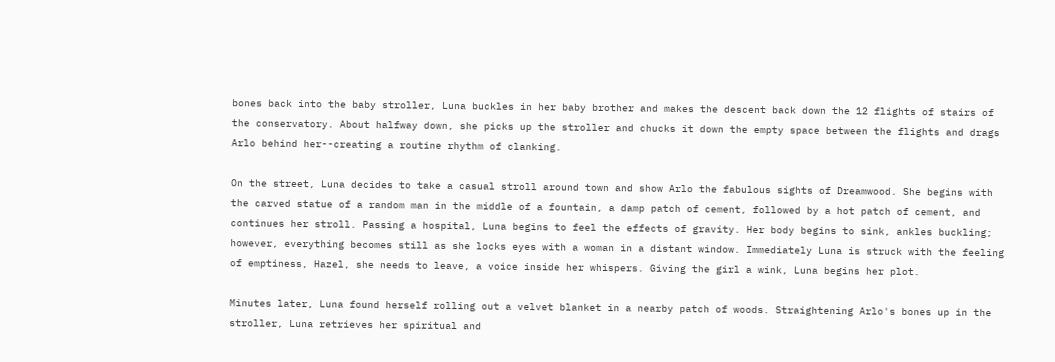bones back into the baby stroller, Luna buckles in her baby brother and makes the descent back down the 12 flights of stairs of the conservatory. About halfway down, she picks up the stroller and chucks it down the empty space between the flights and drags Arlo behind her--creating a routine rhythm of clanking.

On the street, Luna decides to take a casual stroll around town and show Arlo the fabulous sights of Dreamwood. She begins with the carved statue of a random man in the middle of a fountain, a damp patch of cement, followed by a hot patch of cement, and continues her stroll. Passing a hospital, Luna begins to feel the effects of gravity. Her body begins to sink, ankles buckling; however, everything becomes still as she locks eyes with a woman in a distant window. Immediately Luna is struck with the feeling of emptiness, Hazel, she needs to leave, a voice inside her whispers. Giving the girl a wink, Luna begins her plot.

Minutes later, Luna found herself rolling out a velvet blanket in a nearby patch of woods. Straightening Arlo's bones up in the stroller, Luna retrieves her spiritual and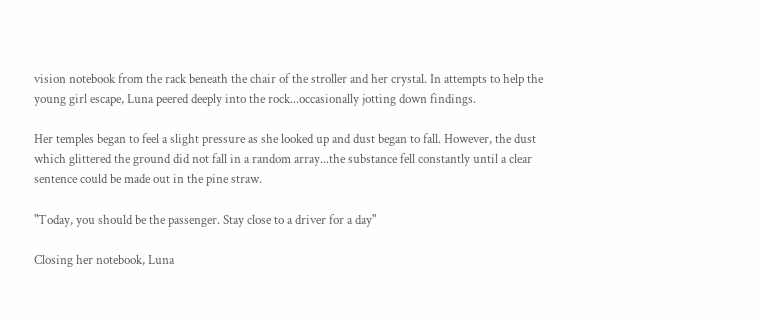vision notebook from the rack beneath the chair of the stroller and her crystal. In attempts to help the young girl escape, Luna peered deeply into the rock...occasionally jotting down findings.

Her temples began to feel a slight pressure as she looked up and dust began to fall. However, the dust which glittered the ground did not fall in a random array...the substance fell constantly until a clear sentence could be made out in the pine straw.

"Today, you should be the passenger. Stay close to a driver for a day"

Closing her notebook, Luna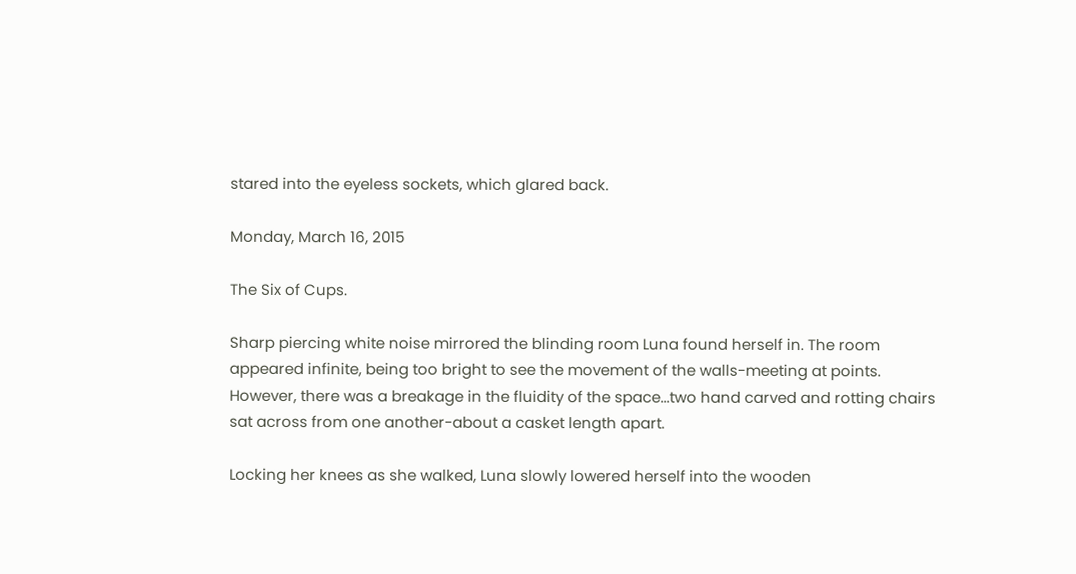stared into the eyeless sockets, which glared back.

Monday, March 16, 2015

The Six of Cups.

Sharp piercing white noise mirrored the blinding room Luna found herself in. The room appeared infinite, being too bright to see the movement of the walls-meeting at points. However, there was a breakage in the fluidity of the space...two hand carved and rotting chairs sat across from one another-about a casket length apart.

Locking her knees as she walked, Luna slowly lowered herself into the wooden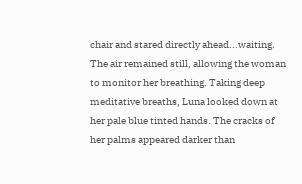chair and stared directly ahead...waiting. The air remained still, allowing the woman to monitor her breathing. Taking deep meditative breaths, Luna looked down at her pale blue tinted hands. The cracks of her palms appeared darker than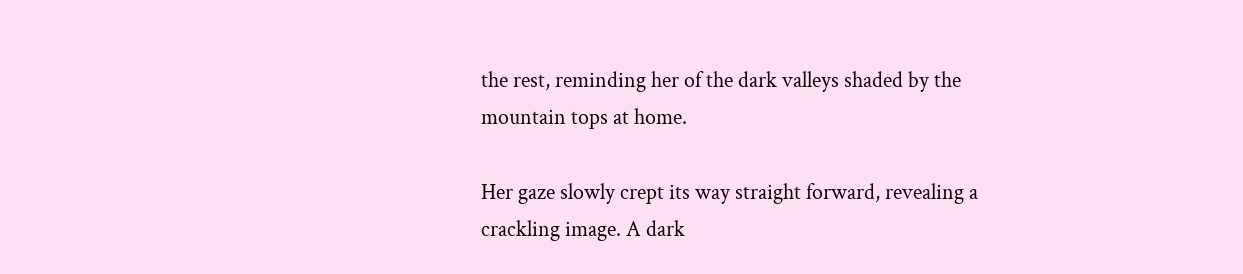the rest, reminding her of the dark valleys shaded by the mountain tops at home.

Her gaze slowly crept its way straight forward, revealing a crackling image. A dark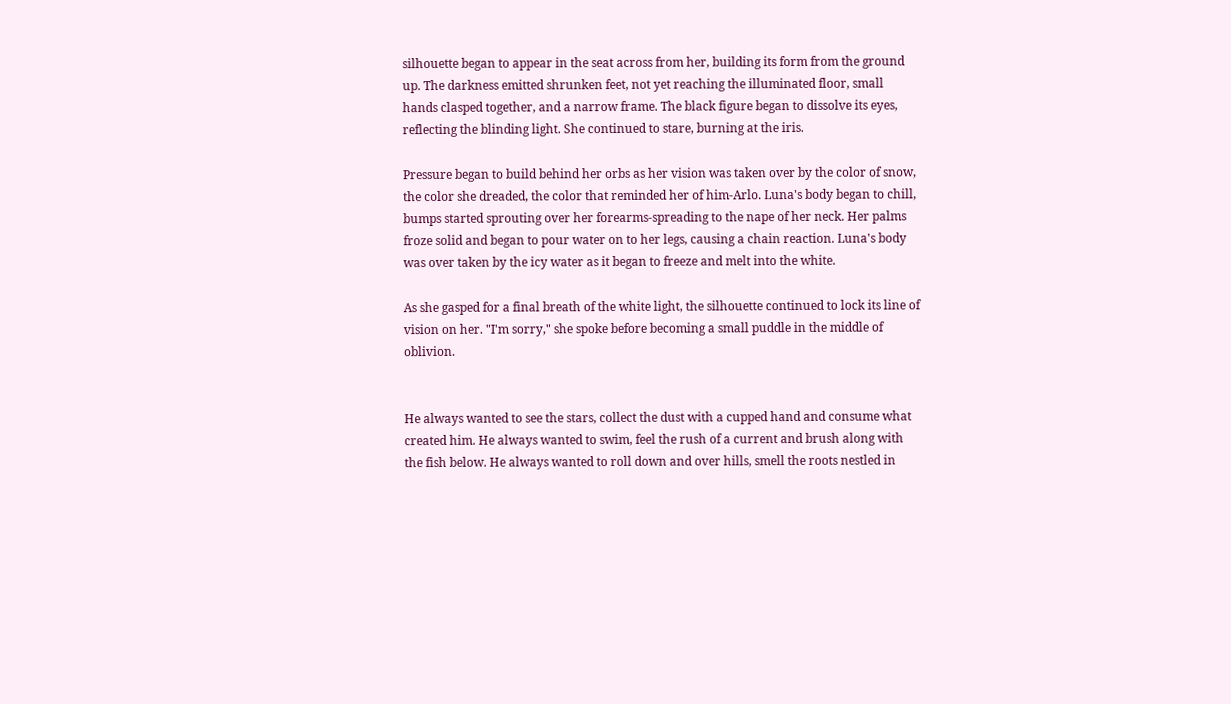silhouette began to appear in the seat across from her, building its form from the ground up. The darkness emitted shrunken feet, not yet reaching the illuminated floor, small hands clasped together, and a narrow frame. The black figure began to dissolve its eyes, reflecting the blinding light. She continued to stare, burning at the iris.

Pressure began to build behind her orbs as her vision was taken over by the color of snow, the color she dreaded, the color that reminded her of him-Arlo. Luna's body began to chill, bumps started sprouting over her forearms-spreading to the nape of her neck. Her palms froze solid and began to pour water on to her legs, causing a chain reaction. Luna's body was over taken by the icy water as it began to freeze and melt into the white.

As she gasped for a final breath of the white light, the silhouette continued to lock its line of vision on her. "I'm sorry," she spoke before becoming a small puddle in the middle of oblivion.


He always wanted to see the stars, collect the dust with a cupped hand and consume what created him. He always wanted to swim, feel the rush of a current and brush along with the fish below. He always wanted to roll down and over hills, smell the roots nestled in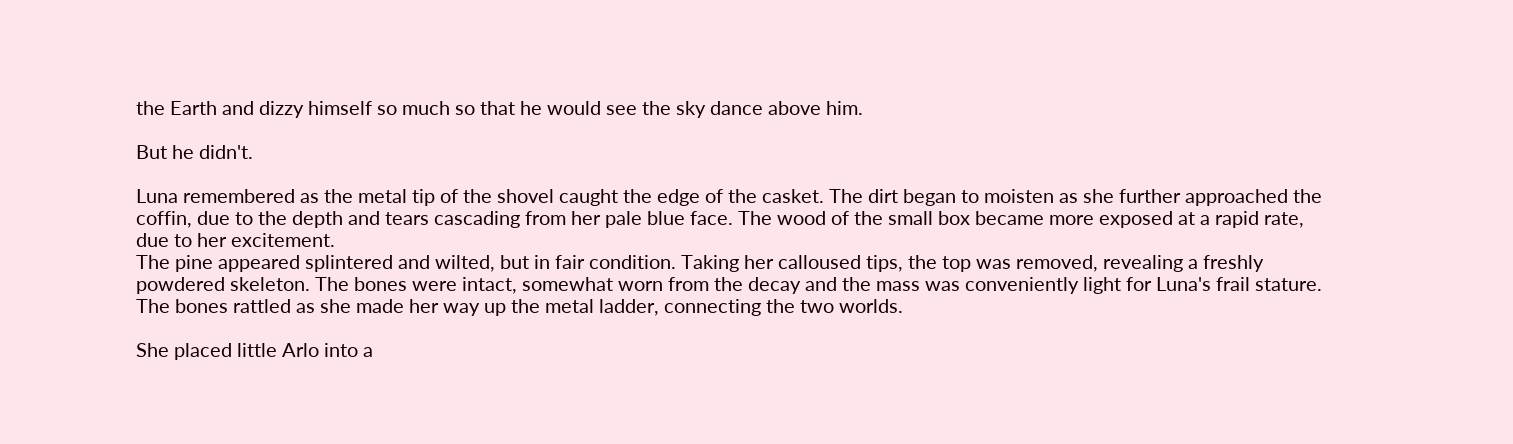the Earth and dizzy himself so much so that he would see the sky dance above him.

But he didn't.

Luna remembered as the metal tip of the shovel caught the edge of the casket. The dirt began to moisten as she further approached the coffin, due to the depth and tears cascading from her pale blue face. The wood of the small box became more exposed at a rapid rate, due to her excitement.
The pine appeared splintered and wilted, but in fair condition. Taking her calloused tips, the top was removed, revealing a freshly powdered skeleton. The bones were intact, somewhat worn from the decay and the mass was conveniently light for Luna's frail stature. The bones rattled as she made her way up the metal ladder, connecting the two worlds.

She placed little Arlo into a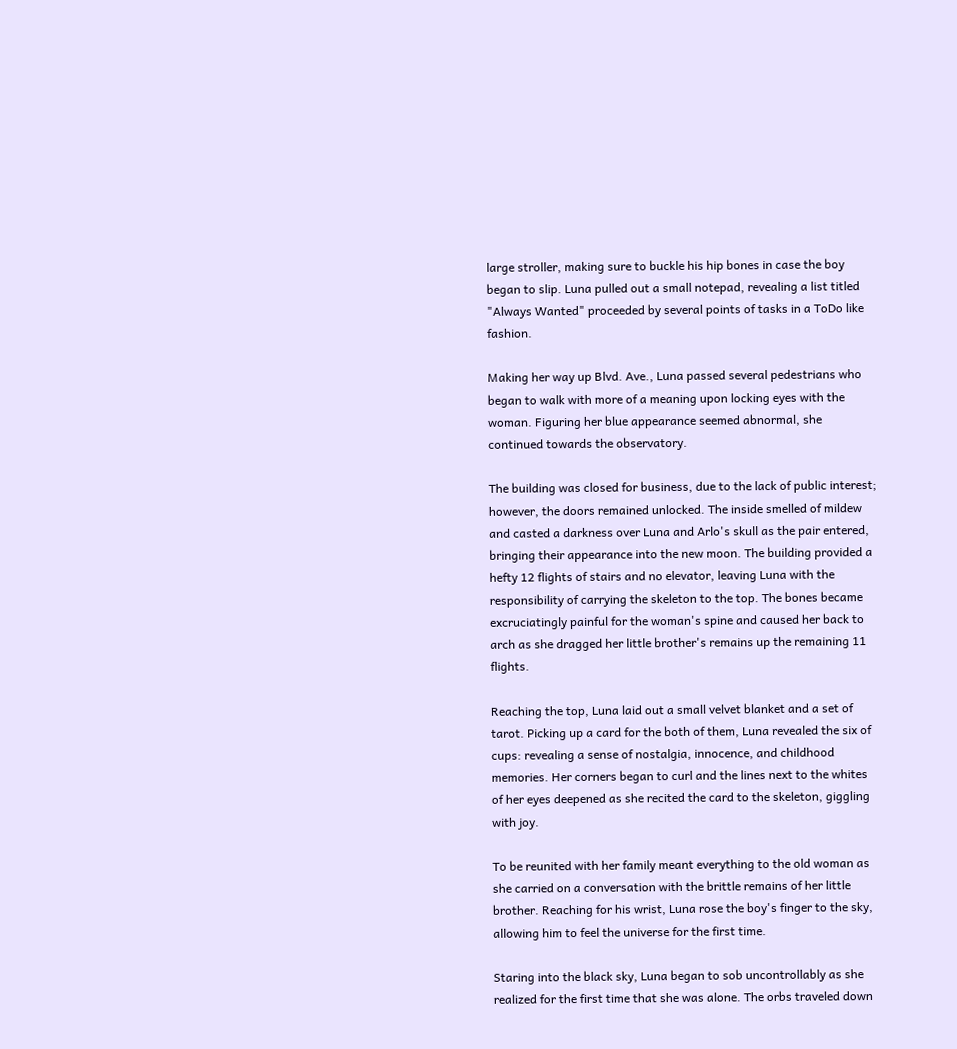large stroller, making sure to buckle his hip bones in case the boy began to slip. Luna pulled out a small notepad, revealing a list titled "Always Wanted" proceeded by several points of tasks in a ToDo like fashion.

Making her way up Blvd. Ave., Luna passed several pedestrians who began to walk with more of a meaning upon locking eyes with the woman. Figuring her blue appearance seemed abnormal, she continued towards the observatory.

The building was closed for business, due to the lack of public interest; however, the doors remained unlocked. The inside smelled of mildew and casted a darkness over Luna and Arlo's skull as the pair entered, bringing their appearance into the new moon. The building provided a hefty 12 flights of stairs and no elevator, leaving Luna with the responsibility of carrying the skeleton to the top. The bones became excruciatingly painful for the woman's spine and caused her back to arch as she dragged her little brother's remains up the remaining 11 flights.

Reaching the top, Luna laid out a small velvet blanket and a set of tarot. Picking up a card for the both of them, Luna revealed the six of cups: revealing a sense of nostalgia, innocence, and childhood memories. Her corners began to curl and the lines next to the whites of her eyes deepened as she recited the card to the skeleton, giggling with joy.

To be reunited with her family meant everything to the old woman as she carried on a conversation with the brittle remains of her little brother. Reaching for his wrist, Luna rose the boy's finger to the sky, allowing him to feel the universe for the first time.

Staring into the black sky, Luna began to sob uncontrollably as she realized for the first time that she was alone. The orbs traveled down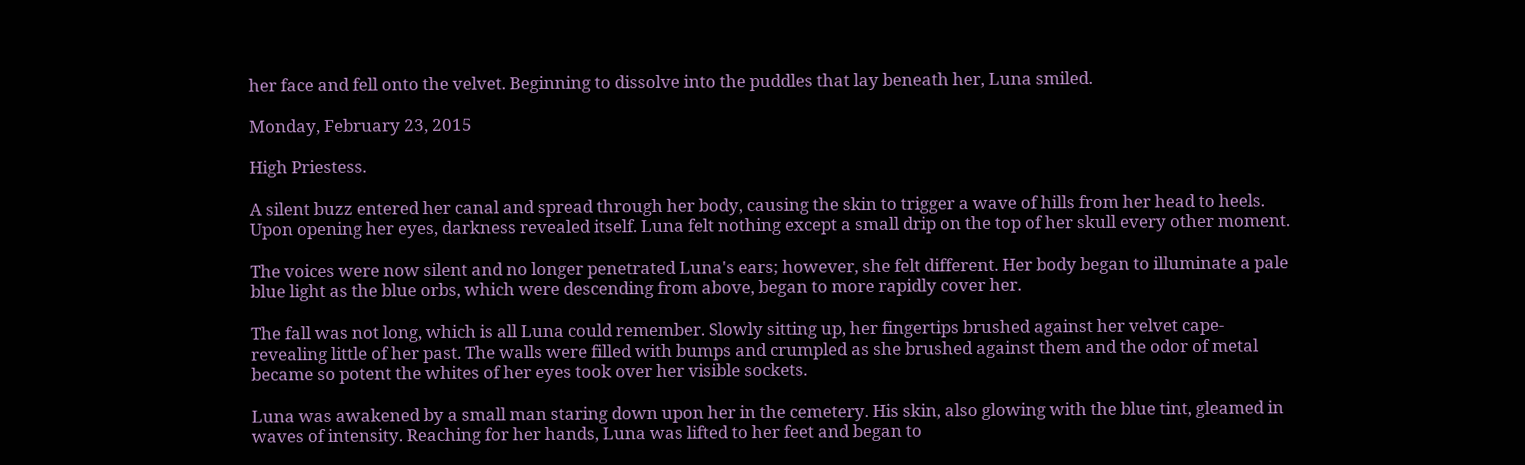her face and fell onto the velvet. Beginning to dissolve into the puddles that lay beneath her, Luna smiled.

Monday, February 23, 2015

High Priestess.

A silent buzz entered her canal and spread through her body, causing the skin to trigger a wave of hills from her head to heels. Upon opening her eyes, darkness revealed itself. Luna felt nothing except a small drip on the top of her skull every other moment.

The voices were now silent and no longer penetrated Luna's ears; however, she felt different. Her body began to illuminate a pale blue light as the blue orbs, which were descending from above, began to more rapidly cover her.

The fall was not long, which is all Luna could remember. Slowly sitting up, her fingertips brushed against her velvet cape-revealing little of her past. The walls were filled with bumps and crumpled as she brushed against them and the odor of metal became so potent the whites of her eyes took over her visible sockets.

Luna was awakened by a small man staring down upon her in the cemetery. His skin, also glowing with the blue tint, gleamed in waves of intensity. Reaching for her hands, Luna was lifted to her feet and began to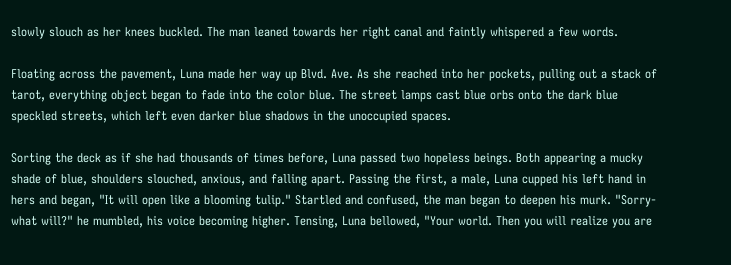slowly slouch as her knees buckled. The man leaned towards her right canal and faintly whispered a few words.

Floating across the pavement, Luna made her way up Blvd. Ave. As she reached into her pockets, pulling out a stack of tarot, everything object began to fade into the color blue. The street lamps cast blue orbs onto the dark blue speckled streets, which left even darker blue shadows in the unoccupied spaces.

Sorting the deck as if she had thousands of times before, Luna passed two hopeless beings. Both appearing a mucky shade of blue, shoulders slouched, anxious, and falling apart. Passing the first, a male, Luna cupped his left hand in hers and began, "It will open like a blooming tulip." Startled and confused, the man began to deepen his murk. "Sorry-what will?" he mumbled, his voice becoming higher. Tensing, Luna bellowed, "Your world. Then you will realize you are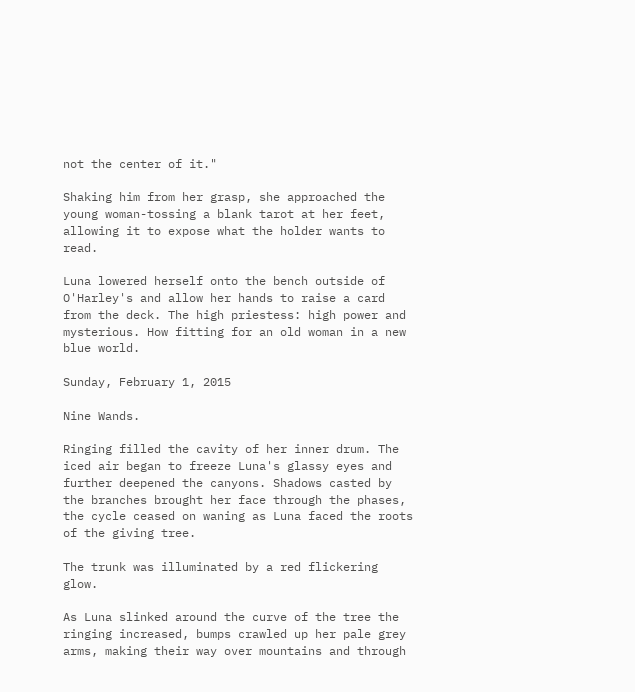not the center of it."

Shaking him from her grasp, she approached the young woman-tossing a blank tarot at her feet, allowing it to expose what the holder wants to read.

Luna lowered herself onto the bench outside of O'Harley's and allow her hands to raise a card from the deck. The high priestess: high power and mysterious. How fitting for an old woman in a new blue world.

Sunday, February 1, 2015

Nine Wands.

Ringing filled the cavity of her inner drum. The iced air began to freeze Luna's glassy eyes and further deepened the canyons. Shadows casted by the branches brought her face through the phases, the cycle ceased on waning as Luna faced the roots of the giving tree.

The trunk was illuminated by a red flickering glow.

As Luna slinked around the curve of the tree the ringing increased, bumps crawled up her pale grey arms, making their way over mountains and through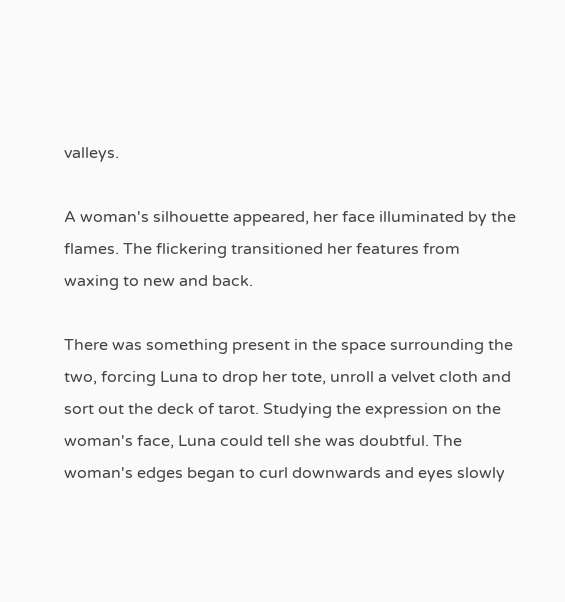valleys.

A woman's silhouette appeared, her face illuminated by the flames. The flickering transitioned her features from waxing to new and back.

There was something present in the space surrounding the two, forcing Luna to drop her tote, unroll a velvet cloth and sort out the deck of tarot. Studying the expression on the woman's face, Luna could tell she was doubtful. The woman's edges began to curl downwards and eyes slowly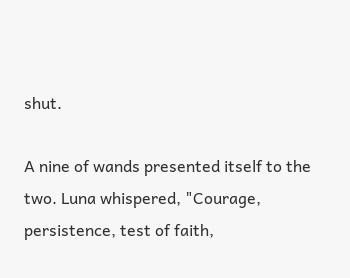shut.

A nine of wands presented itself to the two. Luna whispered, "Courage, persistence, test of faith,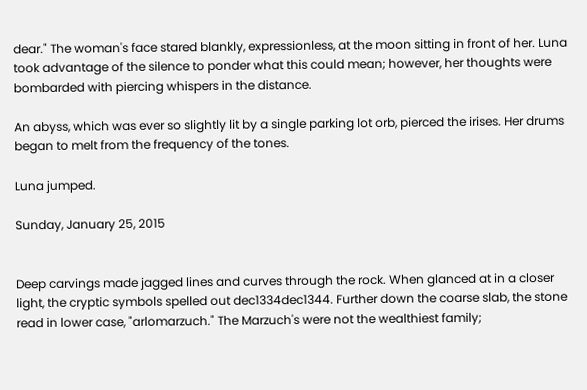dear." The woman's face stared blankly, expressionless, at the moon sitting in front of her. Luna took advantage of the silence to ponder what this could mean; however, her thoughts were bombarded with piercing whispers in the distance.

An abyss, which was ever so slightly lit by a single parking lot orb, pierced the irises. Her drums began to melt from the frequency of the tones.

Luna jumped.

Sunday, January 25, 2015


Deep carvings made jagged lines and curves through the rock. When glanced at in a closer light, the cryptic symbols spelled out dec1334dec1344. Further down the coarse slab, the stone read in lower case, "arlomarzuch." The Marzuch's were not the wealthiest family;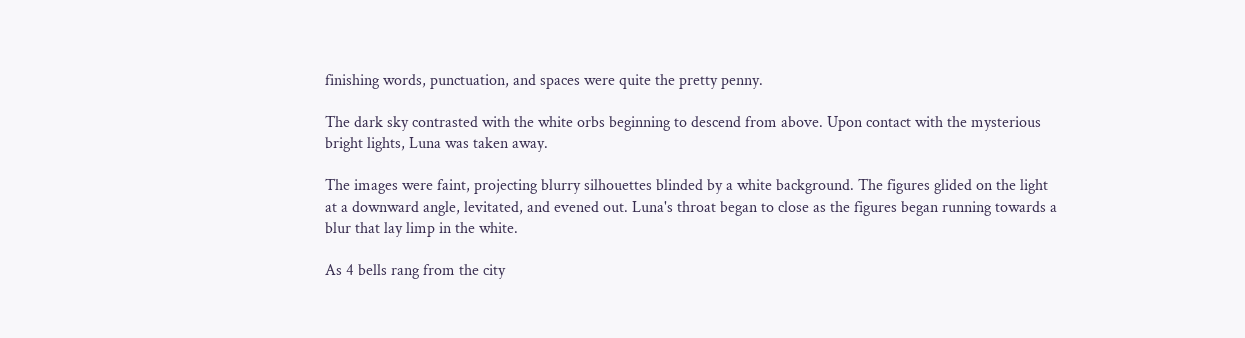finishing words, punctuation, and spaces were quite the pretty penny.

The dark sky contrasted with the white orbs beginning to descend from above. Upon contact with the mysterious bright lights, Luna was taken away.

The images were faint, projecting blurry silhouettes blinded by a white background. The figures glided on the light at a downward angle, levitated, and evened out. Luna's throat began to close as the figures began running towards a blur that lay limp in the white.

As 4 bells rang from the city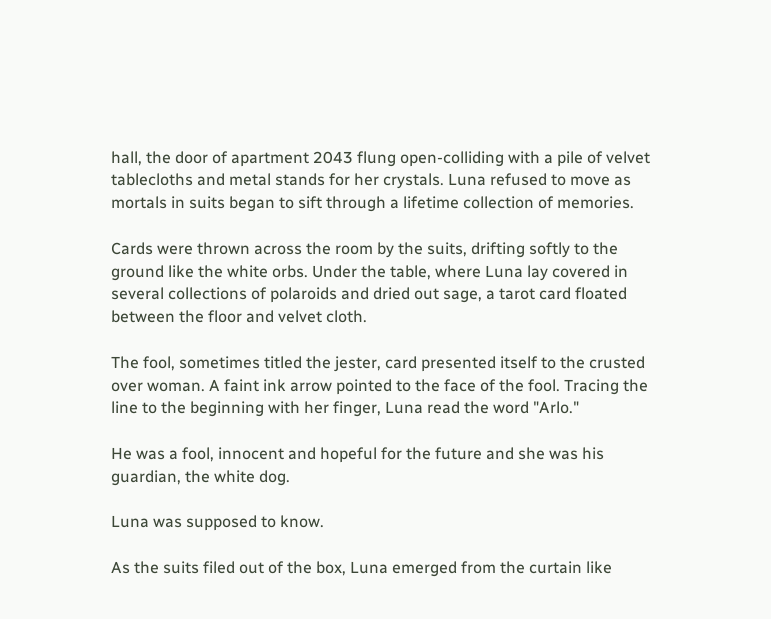hall, the door of apartment 2043 flung open-colliding with a pile of velvet tablecloths and metal stands for her crystals. Luna refused to move as mortals in suits began to sift through a lifetime collection of memories.

Cards were thrown across the room by the suits, drifting softly to the ground like the white orbs. Under the table, where Luna lay covered in several collections of polaroids and dried out sage, a tarot card floated between the floor and velvet cloth.

The fool, sometimes titled the jester, card presented itself to the crusted over woman. A faint ink arrow pointed to the face of the fool. Tracing the line to the beginning with her finger, Luna read the word "Arlo."

He was a fool, innocent and hopeful for the future and she was his guardian, the white dog.

Luna was supposed to know.

As the suits filed out of the box, Luna emerged from the curtain like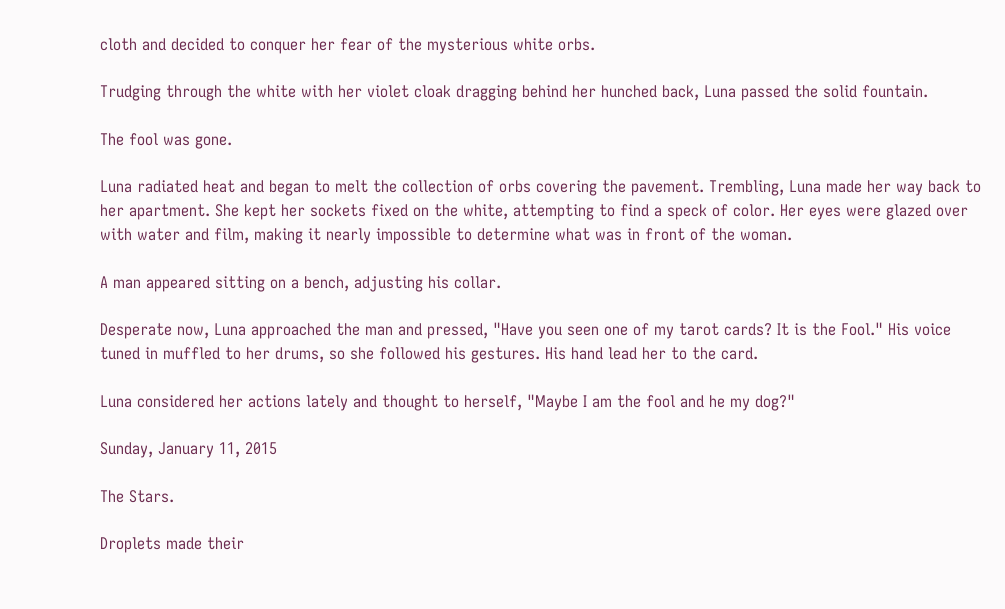cloth and decided to conquer her fear of the mysterious white orbs.

Trudging through the white with her violet cloak dragging behind her hunched back, Luna passed the solid fountain.

The fool was gone.

Luna radiated heat and began to melt the collection of orbs covering the pavement. Trembling, Luna made her way back to her apartment. She kept her sockets fixed on the white, attempting to find a speck of color. Her eyes were glazed over with water and film, making it nearly impossible to determine what was in front of the woman.

A man appeared sitting on a bench, adjusting his collar.

Desperate now, Luna approached the man and pressed, "Have you seen one of my tarot cards? It is the Fool." His voice tuned in muffled to her drums, so she followed his gestures. His hand lead her to the card.

Luna considered her actions lately and thought to herself, "Maybe I am the fool and he my dog?"

Sunday, January 11, 2015

The Stars.

Droplets made their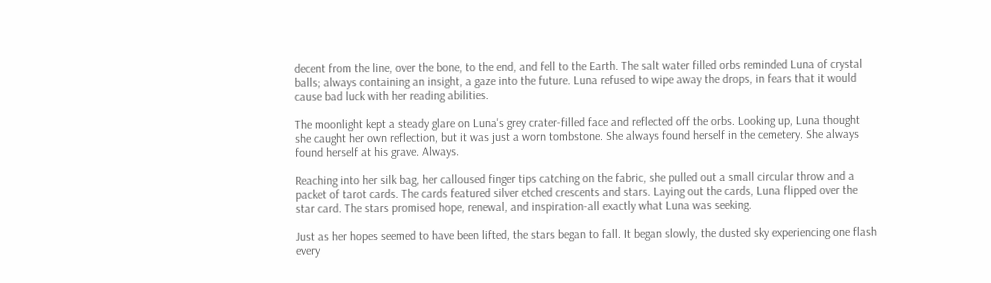decent from the line, over the bone, to the end, and fell to the Earth. The salt water filled orbs reminded Luna of crystal balls; always containing an insight, a gaze into the future. Luna refused to wipe away the drops, in fears that it would cause bad luck with her reading abilities.

The moonlight kept a steady glare on Luna's grey crater-filled face and reflected off the orbs. Looking up, Luna thought she caught her own reflection, but it was just a worn tombstone. She always found herself in the cemetery. She always found herself at his grave. Always.

Reaching into her silk bag, her calloused finger tips catching on the fabric, she pulled out a small circular throw and a packet of tarot cards. The cards featured silver etched crescents and stars. Laying out the cards, Luna flipped over the star card. The stars promised hope, renewal, and inspiration-all exactly what Luna was seeking.

Just as her hopes seemed to have been lifted, the stars began to fall. It began slowly, the dusted sky experiencing one flash every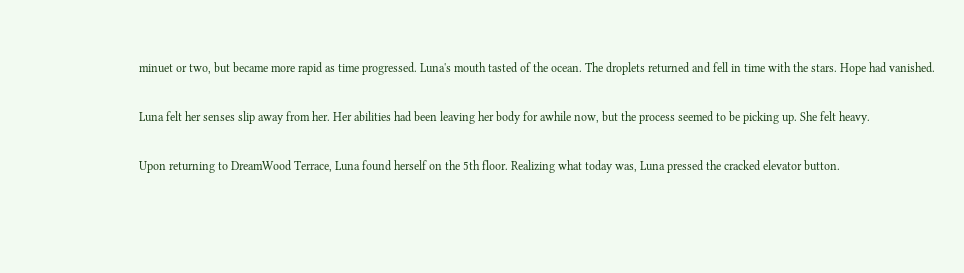minuet or two, but became more rapid as time progressed. Luna's mouth tasted of the ocean. The droplets returned and fell in time with the stars. Hope had vanished.

Luna felt her senses slip away from her. Her abilities had been leaving her body for awhile now, but the process seemed to be picking up. She felt heavy.

Upon returning to DreamWood Terrace, Luna found herself on the 5th floor. Realizing what today was, Luna pressed the cracked elevator button.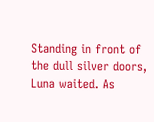Standing in front of the dull silver doors, Luna waited. As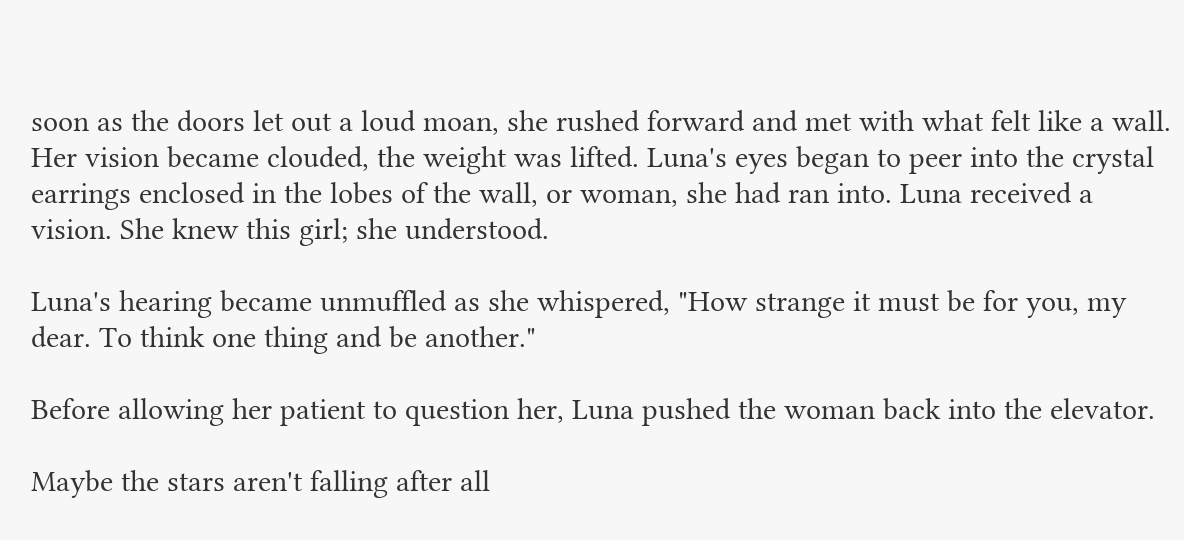soon as the doors let out a loud moan, she rushed forward and met with what felt like a wall. Her vision became clouded, the weight was lifted. Luna's eyes began to peer into the crystal earrings enclosed in the lobes of the wall, or woman, she had ran into. Luna received a vision. She knew this girl; she understood.

Luna's hearing became unmuffled as she whispered, "How strange it must be for you, my dear. To think one thing and be another."

Before allowing her patient to question her, Luna pushed the woman back into the elevator.

Maybe the stars aren't falling after all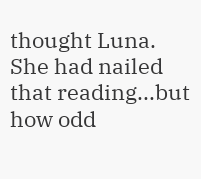thought Luna. She had nailed that reading...but how odd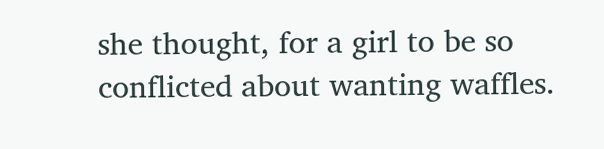she thought, for a girl to be so conflicted about wanting waffles.